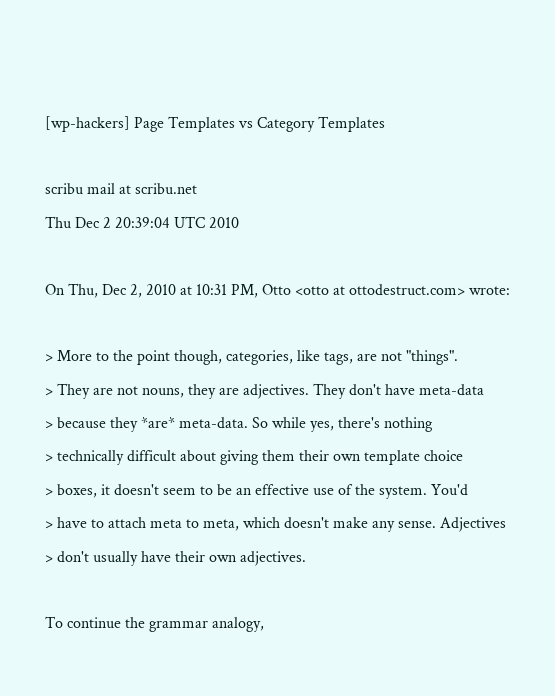[wp-hackers] Page Templates vs Category Templates

scribu mail at scribu.net
Thu Dec 2 20:39:04 UTC 2010

On Thu, Dec 2, 2010 at 10:31 PM, Otto <otto at ottodestruct.com> wrote:

> More to the point though, categories, like tags, are not "things".
> They are not nouns, they are adjectives. They don't have meta-data
> because they *are* meta-data. So while yes, there's nothing
> technically difficult about giving them their own template choice
> boxes, it doesn't seem to be an effective use of the system. You'd
> have to attach meta to meta, which doesn't make any sense. Adjectives
> don't usually have their own adjectives.

To continue the grammar analogy,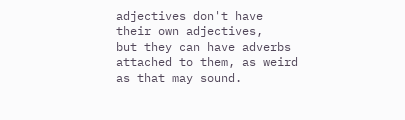adjectives don't have their own adjectives,
but they can have adverbs attached to them, as weird as that may sound.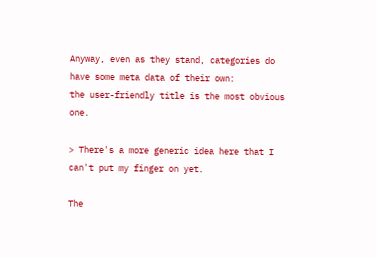Anyway, even as they stand, categories do have some meta data of their own:
the user-friendly title is the most obvious one.

> There's a more generic idea here that I can't put my finger on yet.

The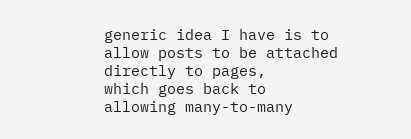generic idea I have is to allow posts to be attached directly to pages,
which goes back to allowing many-to-many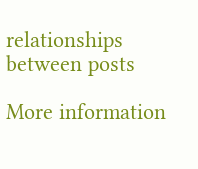relationships between posts

More information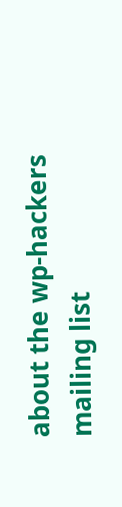about the wp-hackers mailing list